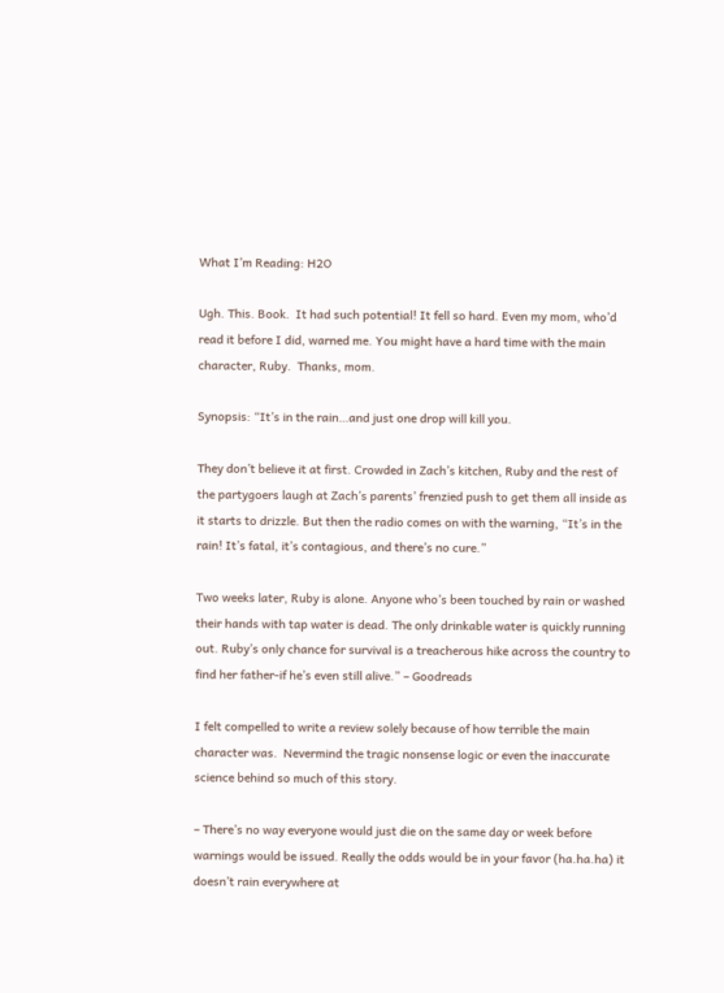What I’m Reading: H2O

Ugh. This. Book.  It had such potential! It fell so hard. Even my mom, who’d read it before I did, warned me. You might have a hard time with the main character, Ruby.  Thanks, mom.

Synopsis: “It’s in the rain…and just one drop will kill you.

They don’t believe it at first. Crowded in Zach’s kitchen, Ruby and the rest of the partygoers laugh at Zach’s parents’ frenzied push to get them all inside as it starts to drizzle. But then the radio comes on with the warning, “It’s in the rain! It’s fatal, it’s contagious, and there’s no cure.”

Two weeks later, Ruby is alone. Anyone who’s been touched by rain or washed their hands with tap water is dead. The only drinkable water is quickly running out. Ruby’s only chance for survival is a treacherous hike across the country to find her father-if he’s even still alive.” – Goodreads

I felt compelled to write a review solely because of how terrible the main character was.  Nevermind the tragic nonsense logic or even the inaccurate science behind so much of this story.

– There’s no way everyone would just die on the same day or week before warnings would be issued. Really the odds would be in your favor (ha.ha.ha) it doesn’t rain everywhere at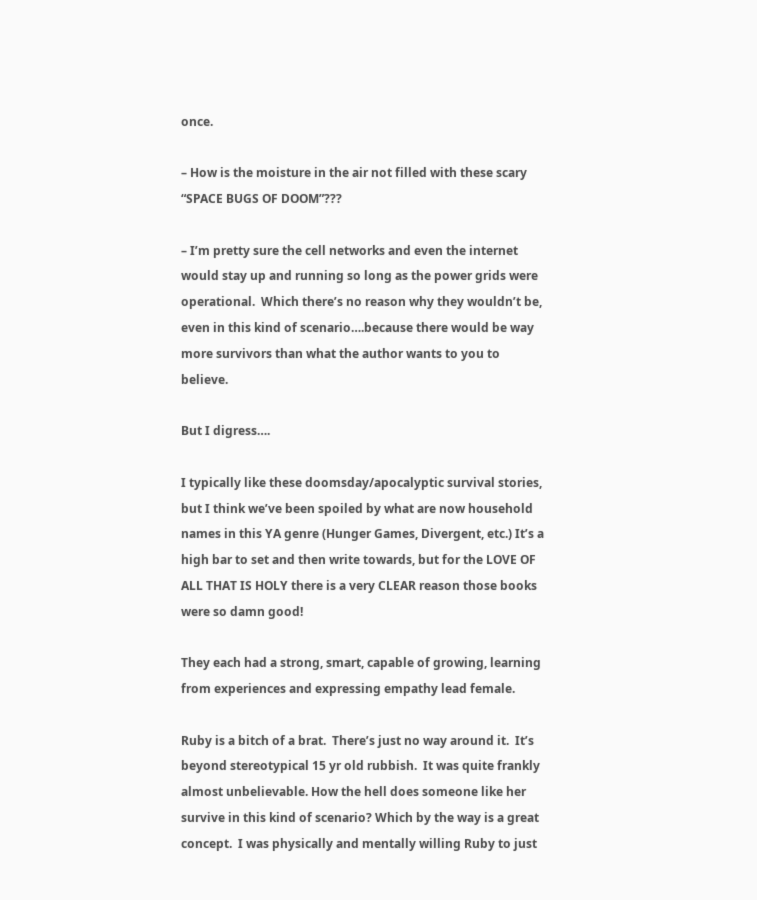once.

– How is the moisture in the air not filled with these scary “SPACE BUGS OF DOOM”???

– I’m pretty sure the cell networks and even the internet would stay up and running so long as the power grids were operational.  Which there’s no reason why they wouldn’t be, even in this kind of scenario….because there would be way more survivors than what the author wants to you to believe.

But I digress….

I typically like these doomsday/apocalyptic survival stories, but I think we’ve been spoiled by what are now household names in this YA genre (Hunger Games, Divergent, etc.) It’s a high bar to set and then write towards, but for the LOVE OF ALL THAT IS HOLY there is a very CLEAR reason those books were so damn good!

They each had a strong, smart, capable of growing, learning from experiences and expressing empathy lead female.

Ruby is a bitch of a brat.  There’s just no way around it.  It’s beyond stereotypical 15 yr old rubbish.  It was quite frankly almost unbelievable. How the hell does someone like her survive in this kind of scenario? Which by the way is a great concept.  I was physically and mentally willing Ruby to just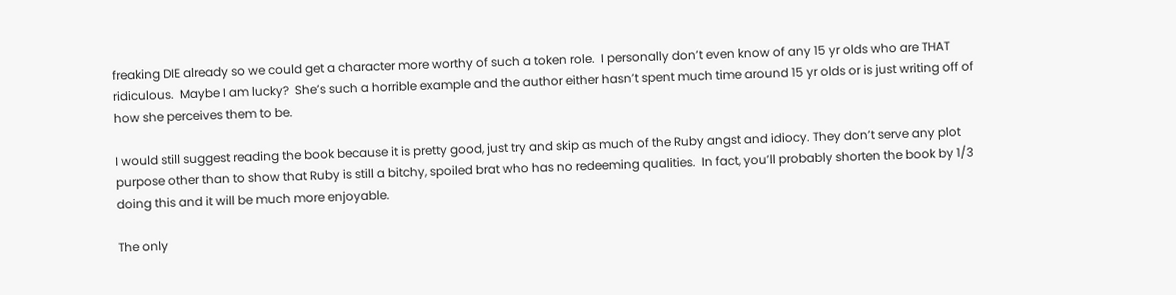freaking DIE already so we could get a character more worthy of such a token role.  I personally don’t even know of any 15 yr olds who are THAT ridiculous.  Maybe I am lucky?  She’s such a horrible example and the author either hasn’t spent much time around 15 yr olds or is just writing off of how she perceives them to be.

I would still suggest reading the book because it is pretty good, just try and skip as much of the Ruby angst and idiocy. They don’t serve any plot purpose other than to show that Ruby is still a bitchy, spoiled brat who has no redeeming qualities.  In fact, you’ll probably shorten the book by 1/3 doing this and it will be much more enjoyable.

The only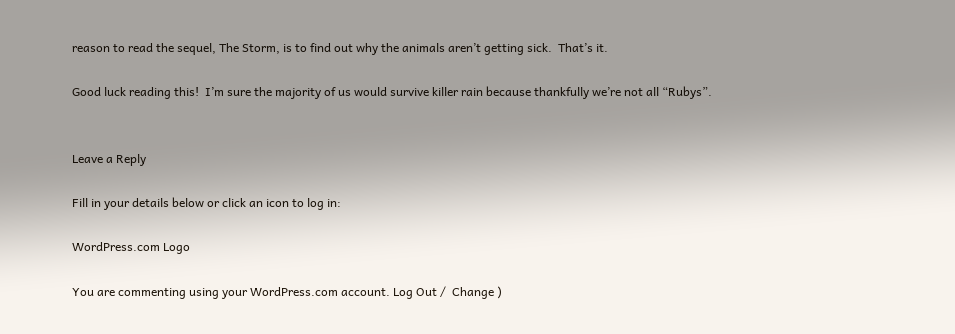reason to read the sequel, The Storm, is to find out why the animals aren’t getting sick.  That’s it.

Good luck reading this!  I’m sure the majority of us would survive killer rain because thankfully we’re not all “Rubys”.


Leave a Reply

Fill in your details below or click an icon to log in:

WordPress.com Logo

You are commenting using your WordPress.com account. Log Out /  Change )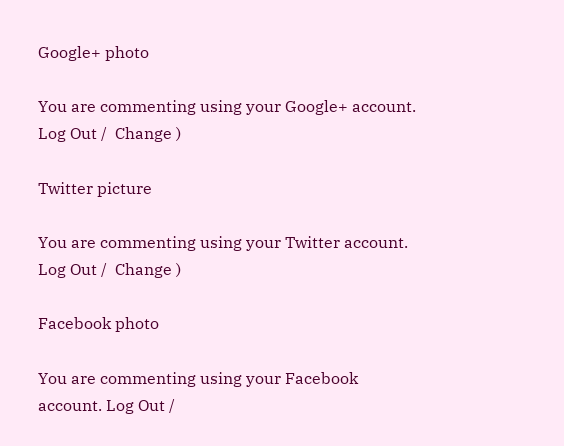Google+ photo

You are commenting using your Google+ account. Log Out /  Change )

Twitter picture

You are commenting using your Twitter account. Log Out /  Change )

Facebook photo

You are commenting using your Facebook account. Log Out /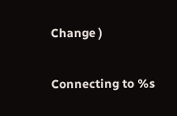Change )


Connecting to %s